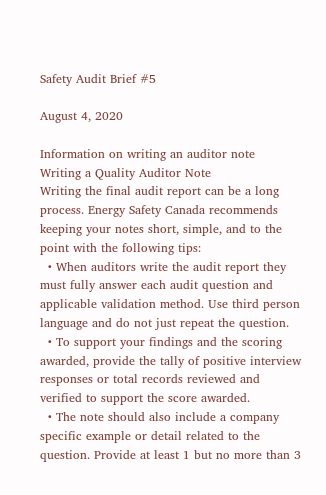Safety Audit Brief #5

August 4, 2020

Information on writing an auditor note
Writing a Quality Auditor Note
Writing the final audit report can be a long process. Energy Safety Canada recommends keeping your notes short, simple, and to the point with the following tips:
  • When auditors write the audit report they must fully answer each audit question and applicable validation method. Use third person language and do not just repeat the question.
  • To support your findings and the scoring awarded, provide the tally of positive interview responses or total records reviewed and verified to support the score awarded.
  • The note should also include a company specific example or detail related to the question. Provide at least 1 but no more than 3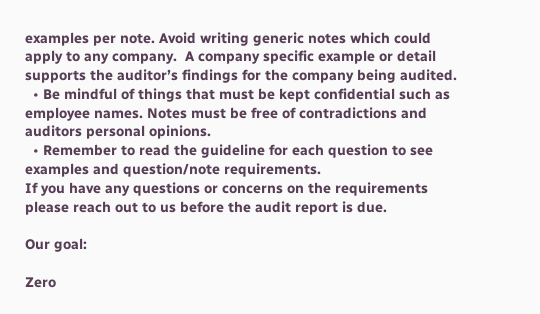examples per note. Avoid writing generic notes which could apply to any company.  A company specific example or detail supports the auditor’s findings for the company being audited.
  • Be mindful of things that must be kept confidential such as employee names. Notes must be free of contradictions and auditors personal opinions.
  • Remember to read the guideline for each question to see examples and question/note requirements.
If you have any questions or concerns on the requirements please reach out to us before the audit report is due.

Our goal:

Zero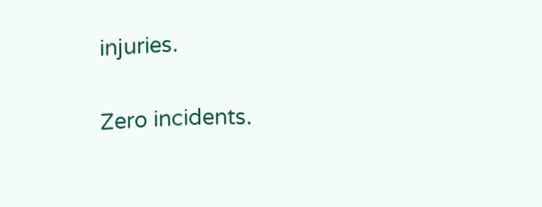injuries.

Zero incidents.